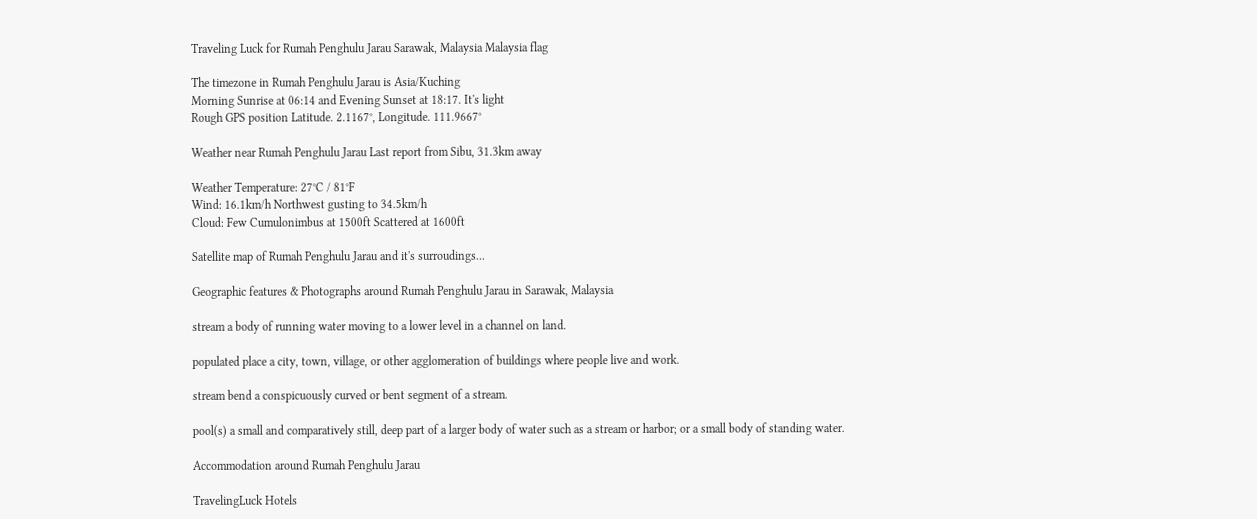Traveling Luck for Rumah Penghulu Jarau Sarawak, Malaysia Malaysia flag

The timezone in Rumah Penghulu Jarau is Asia/Kuching
Morning Sunrise at 06:14 and Evening Sunset at 18:17. It's light
Rough GPS position Latitude. 2.1167°, Longitude. 111.9667°

Weather near Rumah Penghulu Jarau Last report from Sibu, 31.3km away

Weather Temperature: 27°C / 81°F
Wind: 16.1km/h Northwest gusting to 34.5km/h
Cloud: Few Cumulonimbus at 1500ft Scattered at 1600ft

Satellite map of Rumah Penghulu Jarau and it's surroudings...

Geographic features & Photographs around Rumah Penghulu Jarau in Sarawak, Malaysia

stream a body of running water moving to a lower level in a channel on land.

populated place a city, town, village, or other agglomeration of buildings where people live and work.

stream bend a conspicuously curved or bent segment of a stream.

pool(s) a small and comparatively still, deep part of a larger body of water such as a stream or harbor; or a small body of standing water.

Accommodation around Rumah Penghulu Jarau

TravelingLuck Hotels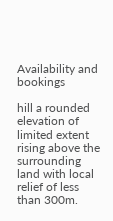Availability and bookings

hill a rounded elevation of limited extent rising above the surrounding land with local relief of less than 300m.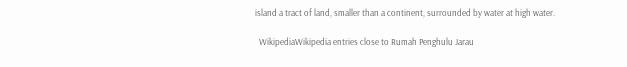island a tract of land, smaller than a continent, surrounded by water at high water.

  WikipediaWikipedia entries close to Rumah Penghulu Jarau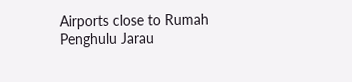Airports close to Rumah Penghulu Jarau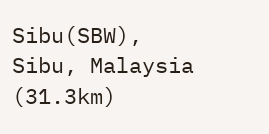Sibu(SBW), Sibu, Malaysia (31.3km)